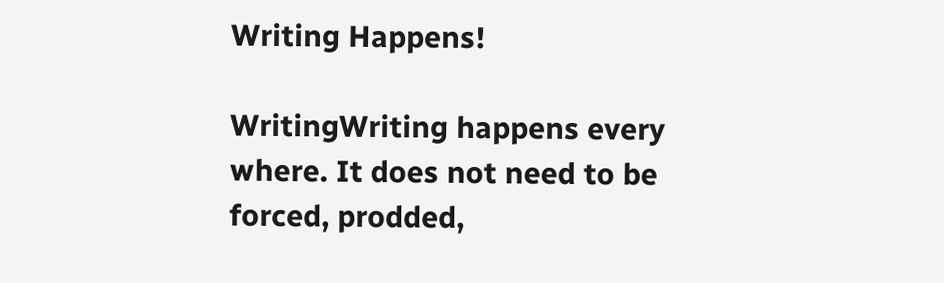Writing Happens!

WritingWriting happens every where. It does not need to be forced, prodded,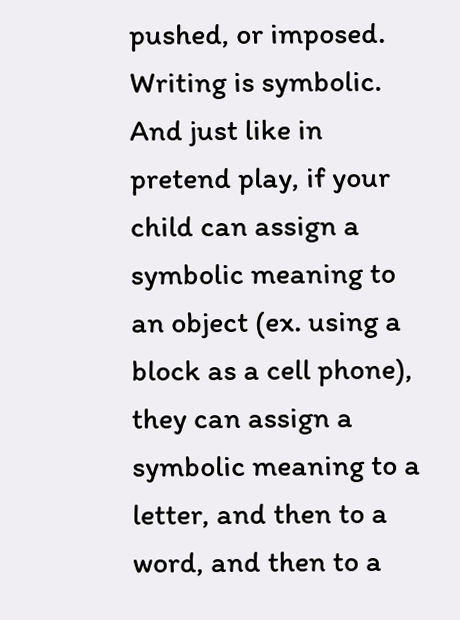pushed, or imposed. Writing is symbolic. And just like in pretend play, if your child can assign a symbolic meaning to an object (ex. using a block as a cell phone), they can assign a symbolic meaning to a letter, and then to a word, and then to a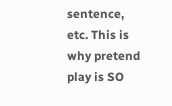sentence, etc. This is why pretend play is SO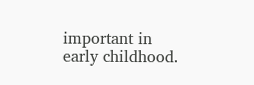important in early childhood.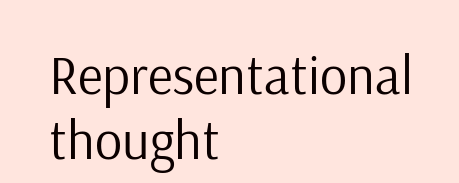Representational thought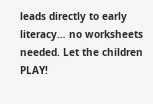leads directly to early literacy… no worksheets needed. Let the children PLAY!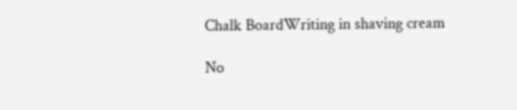Chalk BoardWriting in shaving cream

No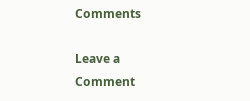Comments

Leave a Comment